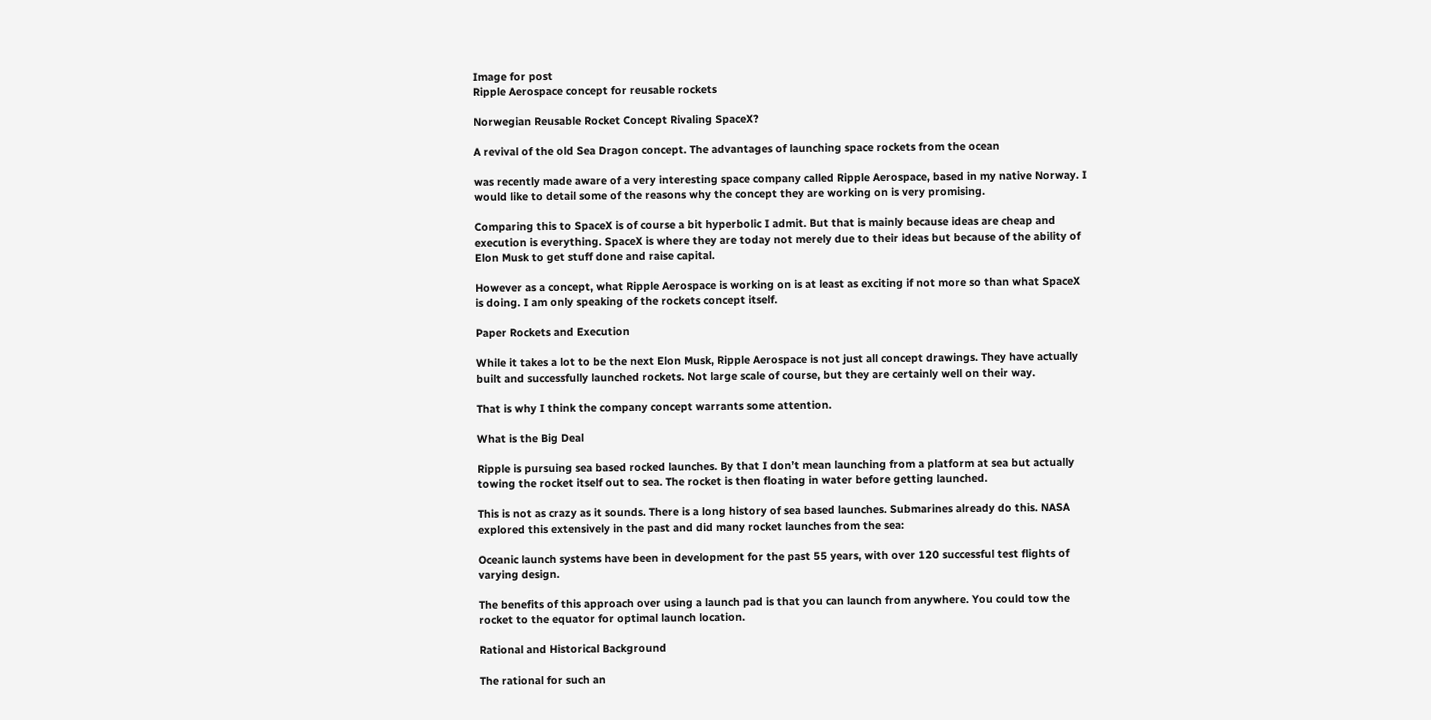Image for post
Ripple Aerospace concept for reusable rockets

Norwegian Reusable Rocket Concept Rivaling SpaceX?

A revival of the old Sea Dragon concept. The advantages of launching space rockets from the ocean

was recently made aware of a very interesting space company called Ripple Aerospace, based in my native Norway. I would like to detail some of the reasons why the concept they are working on is very promising.

Comparing this to SpaceX is of course a bit hyperbolic I admit. But that is mainly because ideas are cheap and execution is everything. SpaceX is where they are today not merely due to their ideas but because of the ability of Elon Musk to get stuff done and raise capital.

However as a concept, what Ripple Aerospace is working on is at least as exciting if not more so than what SpaceX is doing. I am only speaking of the rockets concept itself.

Paper Rockets and Execution

While it takes a lot to be the next Elon Musk, Ripple Aerospace is not just all concept drawings. They have actually built and successfully launched rockets. Not large scale of course, but they are certainly well on their way.

That is why I think the company concept warrants some attention.

What is the Big Deal

Ripple is pursuing sea based rocked launches. By that I don’t mean launching from a platform at sea but actually towing the rocket itself out to sea. The rocket is then floating in water before getting launched.

This is not as crazy as it sounds. There is a long history of sea based launches. Submarines already do this. NASA explored this extensively in the past and did many rocket launches from the sea:

Oceanic launch systems have been in development for the past 55 years, with over 120 successful test flights of varying design.

The benefits of this approach over using a launch pad is that you can launch from anywhere. You could tow the rocket to the equator for optimal launch location.

Rational and Historical Background

The rational for such an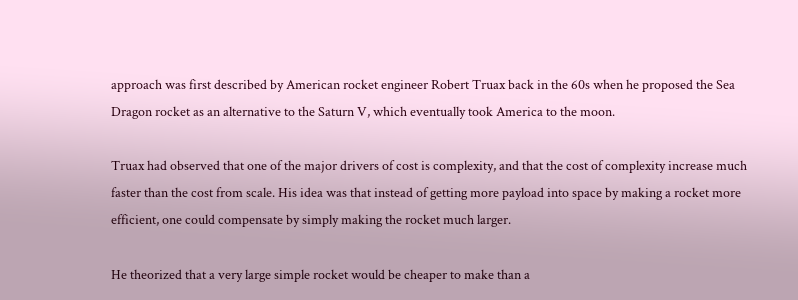approach was first described by American rocket engineer Robert Truax back in the 60s when he proposed the Sea Dragon rocket as an alternative to the Saturn V, which eventually took America to the moon.

Truax had observed that one of the major drivers of cost is complexity, and that the cost of complexity increase much faster than the cost from scale. His idea was that instead of getting more payload into space by making a rocket more efficient, one could compensate by simply making the rocket much larger.

He theorized that a very large simple rocket would be cheaper to make than a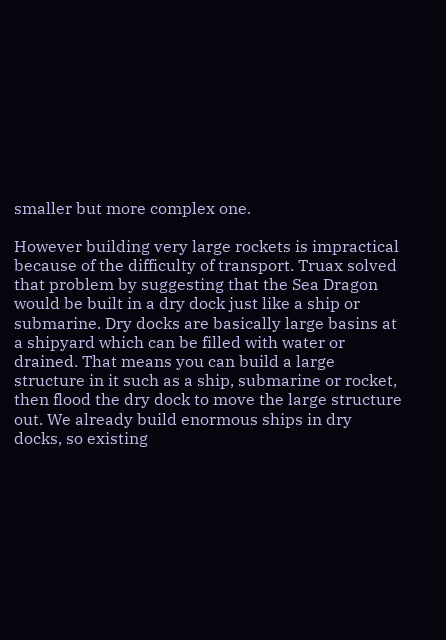smaller but more complex one.

However building very large rockets is impractical because of the difficulty of transport. Truax solved that problem by suggesting that the Sea Dragon would be built in a dry dock just like a ship or submarine. Dry docks are basically large basins at a shipyard which can be filled with water or drained. That means you can build a large structure in it such as a ship, submarine or rocket, then flood the dry dock to move the large structure out. We already build enormous ships in dry docks, so existing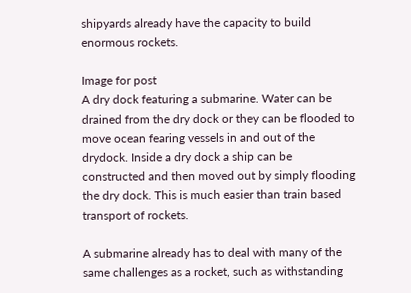shipyards already have the capacity to build enormous rockets.

Image for post
A dry dock featuring a submarine. Water can be drained from the dry dock or they can be flooded to move ocean fearing vessels in and out of the drydock. Inside a dry dock a ship can be constructed and then moved out by simply flooding the dry dock. This is much easier than train based transport of rockets.

A submarine already has to deal with many of the same challenges as a rocket, such as withstanding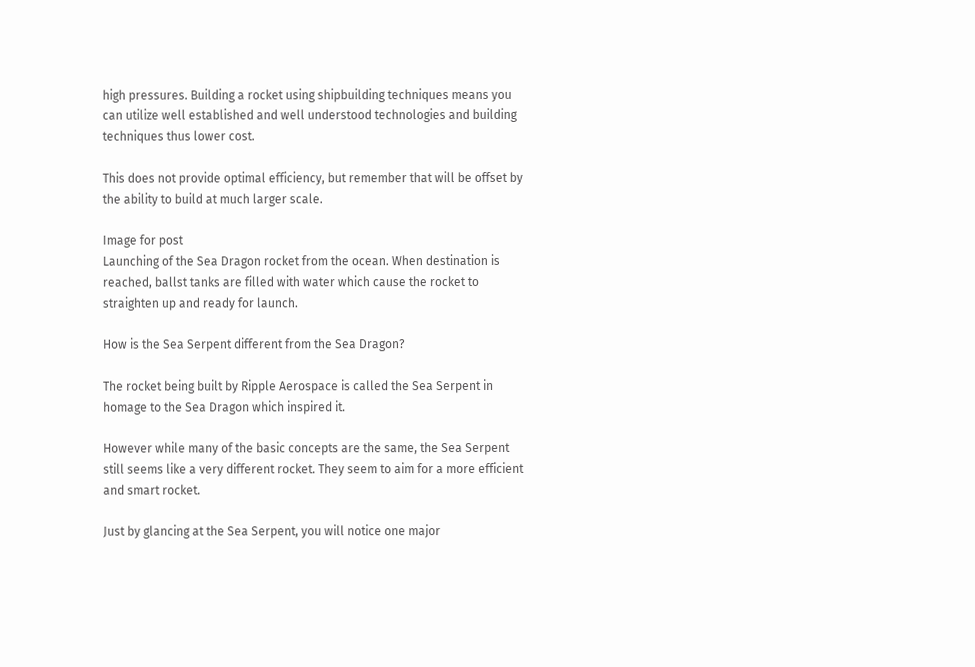high pressures. Building a rocket using shipbuilding techniques means you can utilize well established and well understood technologies and building techniques thus lower cost.

This does not provide optimal efficiency, but remember that will be offset by the ability to build at much larger scale.

Image for post
Launching of the Sea Dragon rocket from the ocean. When destination is reached, ballst tanks are filled with water which cause the rocket to straighten up and ready for launch.

How is the Sea Serpent different from the Sea Dragon?

The rocket being built by Ripple Aerospace is called the Sea Serpent in homage to the Sea Dragon which inspired it.

However while many of the basic concepts are the same, the Sea Serpent still seems like a very different rocket. They seem to aim for a more efficient and smart rocket.

Just by glancing at the Sea Serpent, you will notice one major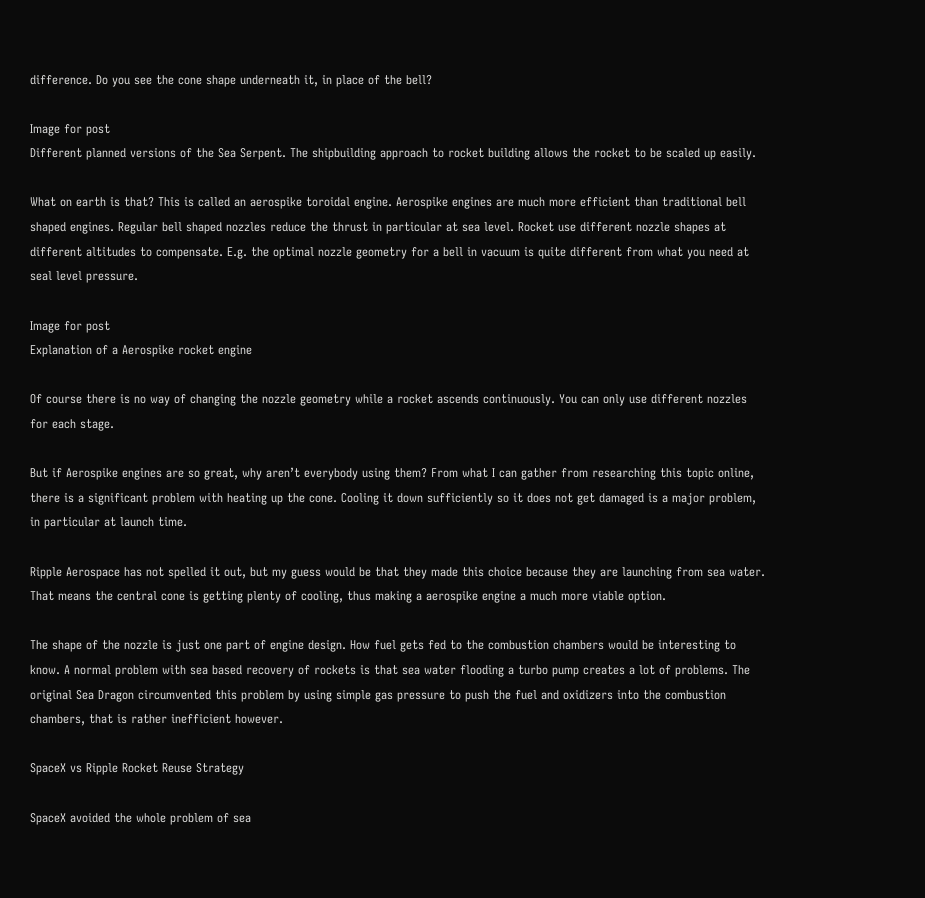difference. Do you see the cone shape underneath it, in place of the bell?

Image for post
Different planned versions of the Sea Serpent. The shipbuilding approach to rocket building allows the rocket to be scaled up easily.

What on earth is that? This is called an aerospike toroidal engine. Aerospike engines are much more efficient than traditional bell shaped engines. Regular bell shaped nozzles reduce the thrust in particular at sea level. Rocket use different nozzle shapes at different altitudes to compensate. E.g. the optimal nozzle geometry for a bell in vacuum is quite different from what you need at seal level pressure.

Image for post
Explanation of a Aerospike rocket engine

Of course there is no way of changing the nozzle geometry while a rocket ascends continuously. You can only use different nozzles for each stage.

But if Aerospike engines are so great, why aren’t everybody using them? From what I can gather from researching this topic online, there is a significant problem with heating up the cone. Cooling it down sufficiently so it does not get damaged is a major problem, in particular at launch time.

Ripple Aerospace has not spelled it out, but my guess would be that they made this choice because they are launching from sea water. That means the central cone is getting plenty of cooling, thus making a aerospike engine a much more viable option.

The shape of the nozzle is just one part of engine design. How fuel gets fed to the combustion chambers would be interesting to know. A normal problem with sea based recovery of rockets is that sea water flooding a turbo pump creates a lot of problems. The original Sea Dragon circumvented this problem by using simple gas pressure to push the fuel and oxidizers into the combustion chambers, that is rather inefficient however.

SpaceX vs Ripple Rocket Reuse Strategy

SpaceX avoided the whole problem of sea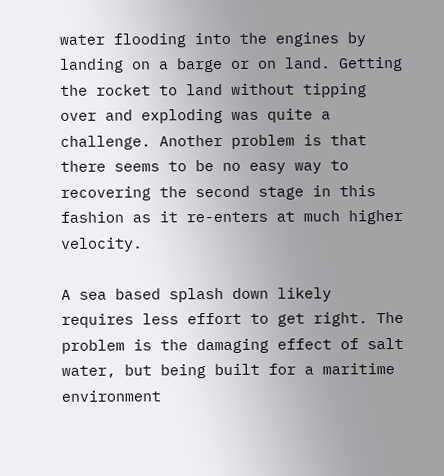water flooding into the engines by landing on a barge or on land. Getting the rocket to land without tipping over and exploding was quite a challenge. Another problem is that there seems to be no easy way to recovering the second stage in this fashion as it re-enters at much higher velocity.

A sea based splash down likely requires less effort to get right. The problem is the damaging effect of salt water, but being built for a maritime environment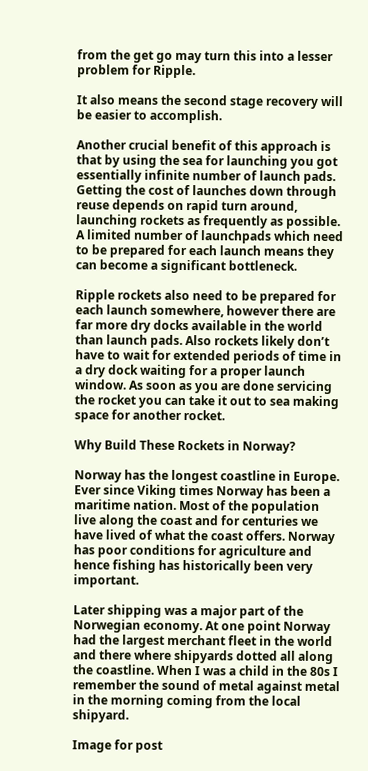from the get go may turn this into a lesser problem for Ripple.

It also means the second stage recovery will be easier to accomplish.

Another crucial benefit of this approach is that by using the sea for launching you got essentially infinite number of launch pads. Getting the cost of launches down through reuse depends on rapid turn around, launching rockets as frequently as possible. A limited number of launchpads which need to be prepared for each launch means they can become a significant bottleneck.

Ripple rockets also need to be prepared for each launch somewhere, however there are far more dry docks available in the world than launch pads. Also rockets likely don’t have to wait for extended periods of time in a dry dock waiting for a proper launch window. As soon as you are done servicing the rocket you can take it out to sea making space for another rocket.

Why Build These Rockets in Norway?

Norway has the longest coastline in Europe. Ever since Viking times Norway has been a maritime nation. Most of the population live along the coast and for centuries we have lived of what the coast offers. Norway has poor conditions for agriculture and hence fishing has historically been very important.

Later shipping was a major part of the Norwegian economy. At one point Norway had the largest merchant fleet in the world and there where shipyards dotted all along the coastline. When I was a child in the 80s I remember the sound of metal against metal in the morning coming from the local shipyard.

Image for post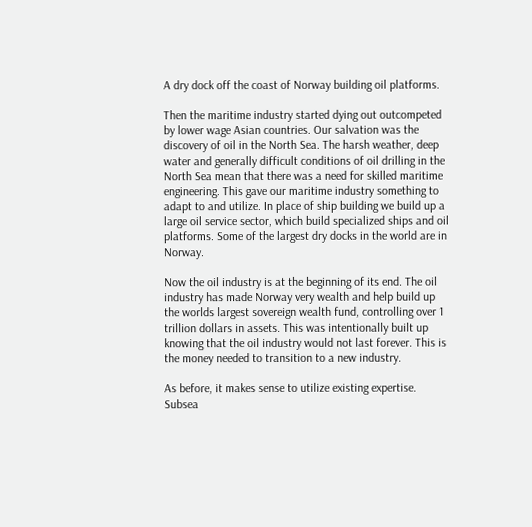A dry dock off the coast of Norway building oil platforms.

Then the maritime industry started dying out outcompeted by lower wage Asian countries. Our salvation was the discovery of oil in the North Sea. The harsh weather, deep water and generally difficult conditions of oil drilling in the North Sea mean that there was a need for skilled maritime engineering. This gave our maritime industry something to adapt to and utilize. In place of ship building we build up a large oil service sector, which build specialized ships and oil platforms. Some of the largest dry docks in the world are in Norway.

Now the oil industry is at the beginning of its end. The oil industry has made Norway very wealth and help build up the worlds largest sovereign wealth fund, controlling over 1 trillion dollars in assets. This was intentionally built up knowing that the oil industry would not last forever. This is the money needed to transition to a new industry.

As before, it makes sense to utilize existing expertise. Subsea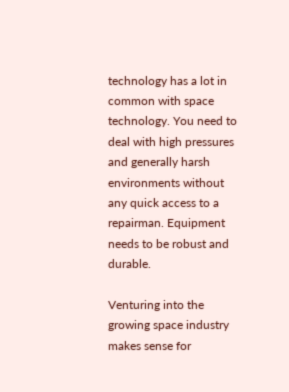technology has a lot in common with space technology. You need to deal with high pressures and generally harsh environments without any quick access to a repairman. Equipment needs to be robust and durable.

Venturing into the growing space industry makes sense for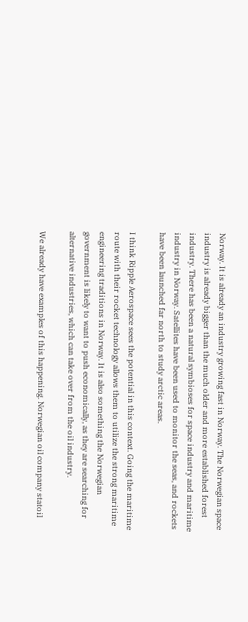Norway. It is already an industry growing fast in Norway. The Norwegian space industry is already bigger than the much older and more established forest industry. There has been a natural symbioses for space industry and maritime industry in Norway. Satellites have been used to monitor the seas, and rockets have been launched far north to study arctic areas.

I think Ripple Aerospace sees the potential in this context. Going the maritime route with their rocket technology allows them to utilize the strong maritime engineering traditions in Norway. It is also something the Norwegian government is likely to want to push economically, as they are searching for alternative industries, which can take over from the oil industry.

We already have examples of this happening. Norwegian oil company statoil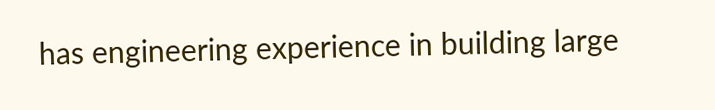has engineering experience in building large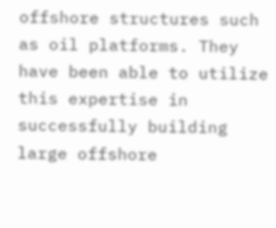offshore structures such as oil platforms. They have been able to utilize this expertise in successfully building large offshore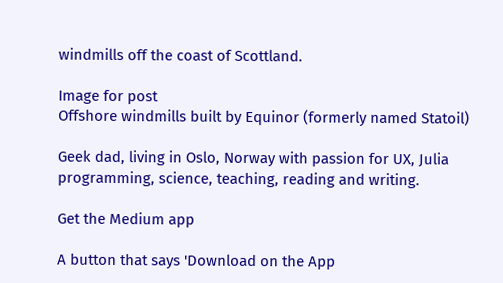windmills off the coast of Scottland.

Image for post
Offshore windmills built by Equinor (formerly named Statoil)

Geek dad, living in Oslo, Norway with passion for UX, Julia programming, science, teaching, reading and writing.

Get the Medium app

A button that says 'Download on the App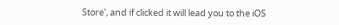Store', and if clicked it will lead you to the iOS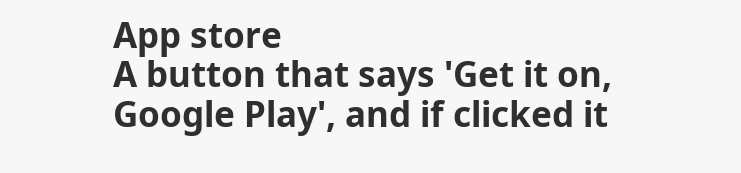App store
A button that says 'Get it on, Google Play', and if clicked it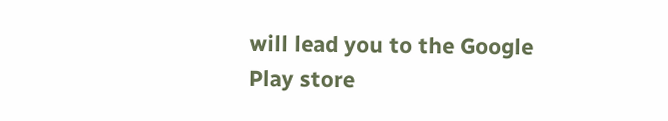will lead you to the Google Play store